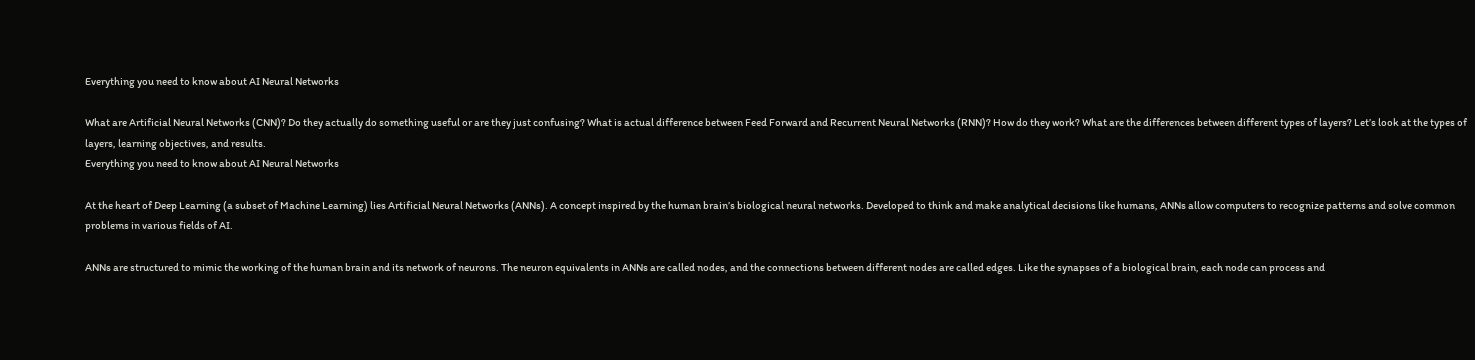Everything you need to know about AI Neural Networks

What are Artificial Neural Networks (CNN)? Do they actually do something useful or are they just confusing? What is actual difference between Feed Forward and Recurrent Neural Networks (RNN)? How do they work? What are the differences between different types of layers? Let’s look at the types of layers, learning objectives, and results.
Everything you need to know about AI Neural Networks

At the heart of Deep Learning (a subset of Machine Learning) lies Artificial Neural Networks (ANNs). A concept inspired by the human brain’s biological neural networks. Developed to think and make analytical decisions like humans, ANNs allow computers to recognize patterns and solve common problems in various fields of AI.

ANNs are structured to mimic the working of the human brain and its network of neurons. The neuron equivalents in ANNs are called nodes, and the connections between different nodes are called edges. Like the synapses of a biological brain, each node can process and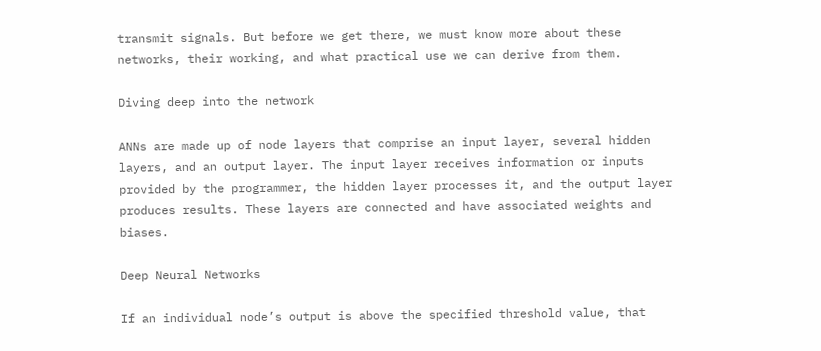transmit signals. But before we get there, we must know more about these networks, their working, and what practical use we can derive from them.

Diving deep into the network

ANNs are made up of node layers that comprise an input layer, several hidden layers, and an output layer. The input layer receives information or inputs provided by the programmer, the hidden layer processes it, and the output layer produces results. These layers are connected and have associated weights and biases.

Deep Neural Networks

If an individual node’s output is above the specified threshold value, that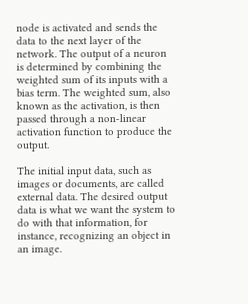node is activated and sends the data to the next layer of the network. The output of a neuron is determined by combining the weighted sum of its inputs with a bias term. The weighted sum, also known as the activation, is then passed through a non-linear activation function to produce the output.

The initial input data, such as images or documents, are called external data. The desired output data is what we want the system to do with that information, for instance, recognizing an object in an image.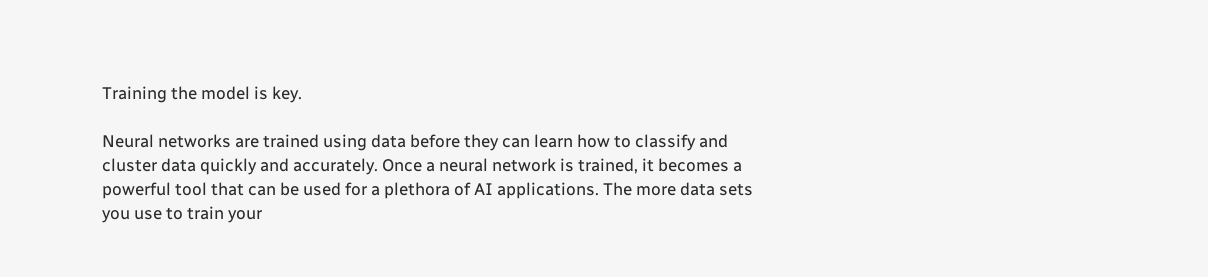Training the model is key.

Neural networks are trained using data before they can learn how to classify and cluster data quickly and accurately. Once a neural network is trained, it becomes a powerful tool that can be used for a plethora of AI applications. The more data sets you use to train your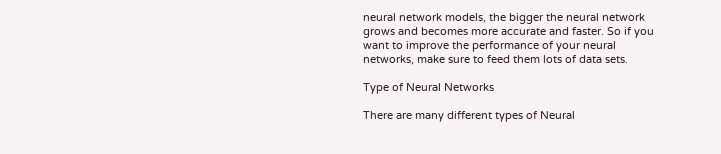neural network models, the bigger the neural network grows and becomes more accurate and faster. So if you want to improve the performance of your neural networks, make sure to feed them lots of data sets.

Type of Neural Networks

There are many different types of Neural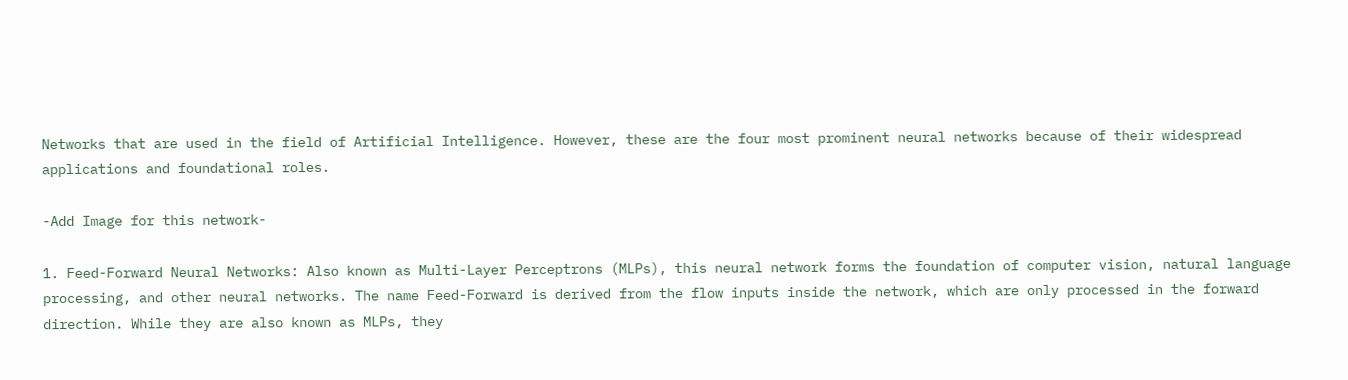Networks that are used in the field of Artificial Intelligence. However, these are the four most prominent neural networks because of their widespread applications and foundational roles.

-Add Image for this network-

1. Feed-Forward Neural Networks: Also known as Multi-Layer Perceptrons (MLPs), this neural network forms the foundation of computer vision, natural language processing, and other neural networks. The name Feed-Forward is derived from the flow inputs inside the network, which are only processed in the forward direction. While they are also known as MLPs, they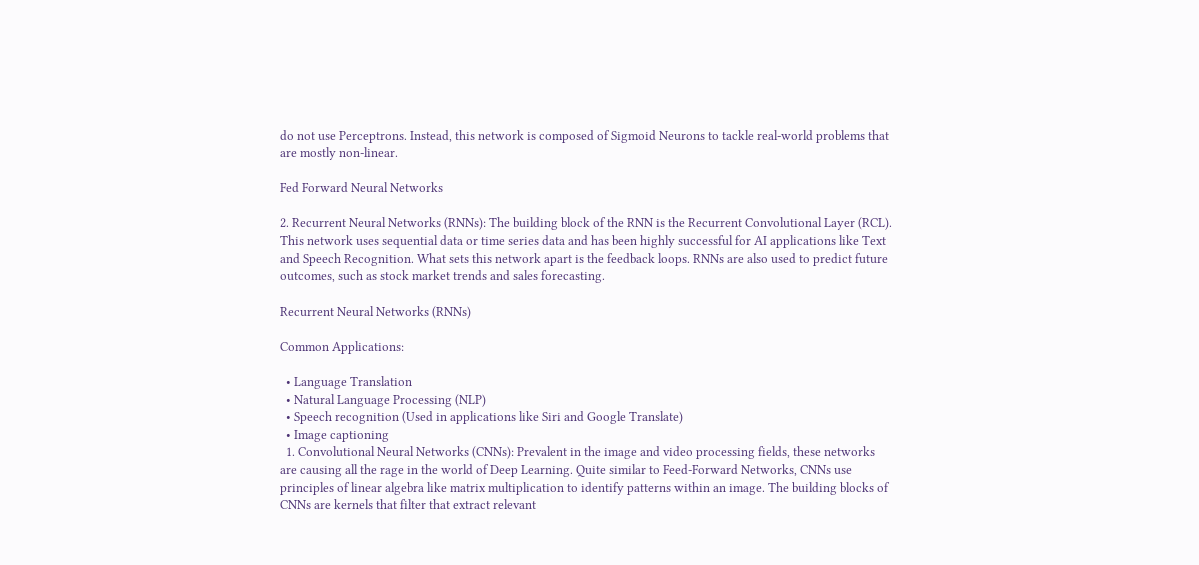do not use Perceptrons. Instead, this network is composed of Sigmoid Neurons to tackle real-world problems that are mostly non-linear.

Fed Forward Neural Networks

2. Recurrent Neural Networks (RNNs): The building block of the RNN is the Recurrent Convolutional Layer (RCL). This network uses sequential data or time series data and has been highly successful for AI applications like Text and Speech Recognition. What sets this network apart is the feedback loops. RNNs are also used to predict future outcomes, such as stock market trends and sales forecasting.

Recurrent Neural Networks (RNNs)

Common Applications:

  • Language Translation
  • Natural Language Processing (NLP)
  • Speech recognition (Used in applications like Siri and Google Translate)
  • Image captioning
  1. Convolutional Neural Networks (CNNs): Prevalent in the image and video processing fields, these networks are causing all the rage in the world of Deep Learning. Quite similar to Feed-Forward Networks, CNNs use principles of linear algebra like matrix multiplication to identify patterns within an image. The building blocks of CNNs are kernels that filter that extract relevant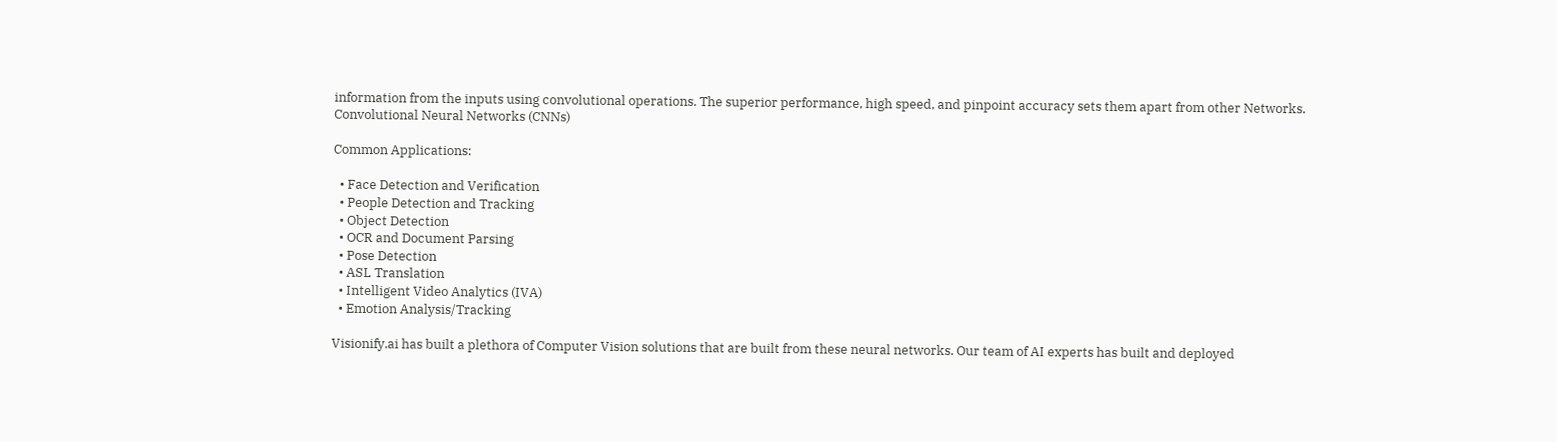information from the inputs using convolutional operations. The superior performance, high speed, and pinpoint accuracy sets them apart from other Networks.
Convolutional Neural Networks (CNNs)

Common Applications:

  • Face Detection and Verification
  • People Detection and Tracking
  • Object Detection
  • OCR and Document Parsing
  • Pose Detection
  • ASL Translation
  • Intelligent Video Analytics (IVA)
  • Emotion Analysis/Tracking

Visionify.ai has built a plethora of Computer Vision solutions that are built from these neural networks. Our team of AI experts has built and deployed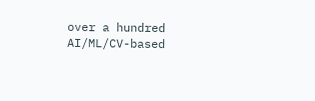over a hundred AI/ML/CV-based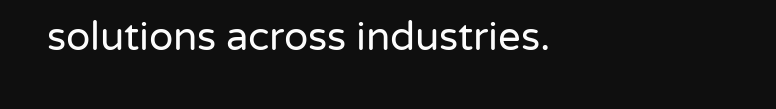solutions across industries.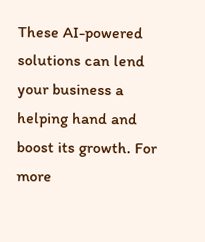These AI-powered solutions can lend your business a helping hand and boost its growth. For more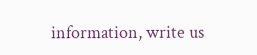information, write us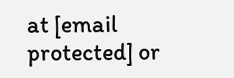at [email protected] or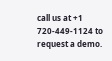call us at +1 720-449-1124 to request a demo.